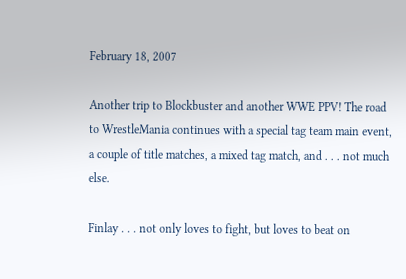February 18, 2007

Another trip to Blockbuster and another WWE PPV! The road to WrestleMania continues with a special tag team main event, a couple of title matches, a mixed tag match, and . . . not much else.

Finlay . . . not only loves to fight, but loves to beat on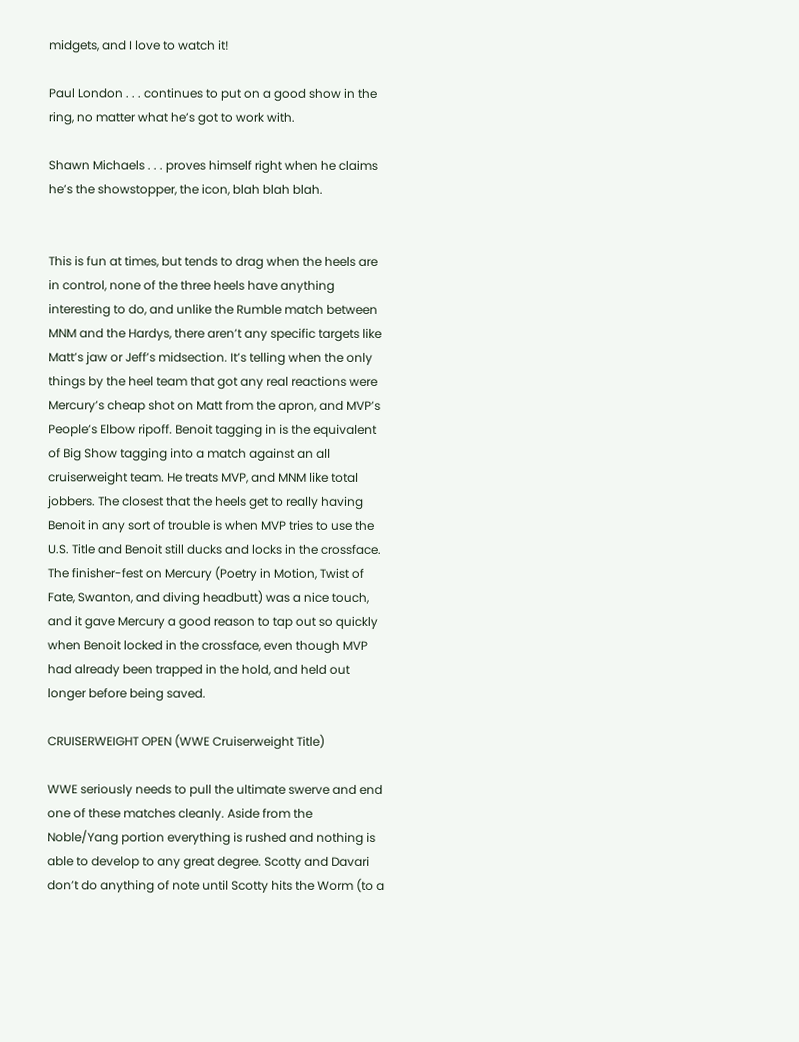midgets, and I love to watch it!

Paul London . . . continues to put on a good show in the ring, no matter what he’s got to work with.

Shawn Michaels . . . proves himself right when he claims he’s the showstopper, the icon, blah blah blah.


This is fun at times, but tends to drag when the heels are in control, none of the three heels have anything interesting to do, and unlike the Rumble match between MNM and the Hardys, there aren’t any specific targets like Matt’s jaw or Jeff’s midsection. It’s telling when the only things by the heel team that got any real reactions were Mercury’s cheap shot on Matt from the apron, and MVP’s People’s Elbow ripoff. Benoit tagging in is the equivalent of Big Show tagging into a match against an all cruiserweight team. He treats MVP, and MNM like total jobbers. The closest that the heels get to really having Benoit in any sort of trouble is when MVP tries to use the U.S. Title and Benoit still ducks and locks in the crossface. The finisher-fest on Mercury (Poetry in Motion, Twist of Fate, Swanton, and diving headbutt) was a nice touch, and it gave Mercury a good reason to tap out so quickly when Benoit locked in the crossface, even though MVP had already been trapped in the hold, and held out longer before being saved.

CRUISERWEIGHT OPEN (WWE Cruiserweight Title)

WWE seriously needs to pull the ultimate swerve and end one of these matches cleanly. Aside from the Noble/Yang portion everything is rushed and nothing is able to develop to any great degree. Scotty and Davari don’t do anything of note until Scotty hits the Worm (to a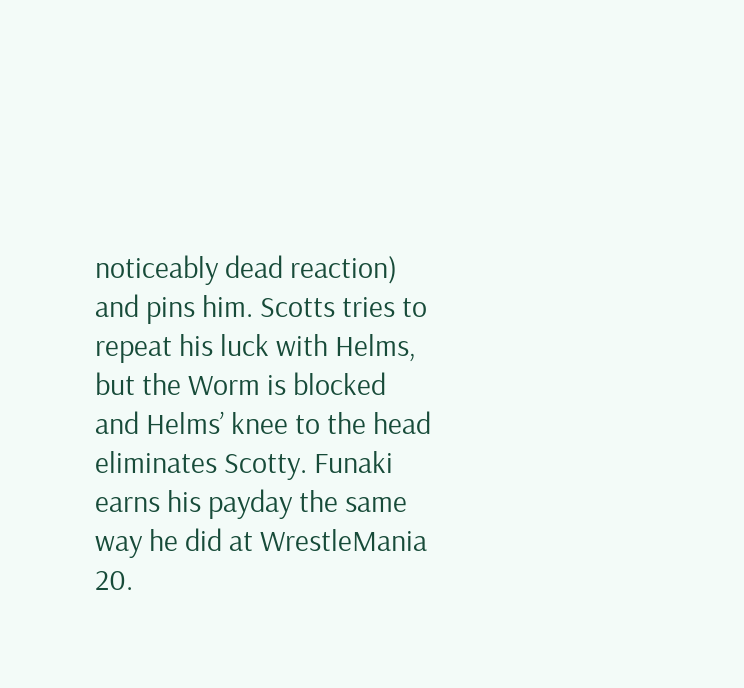noticeably dead reaction) and pins him. Scotts tries to repeat his luck with Helms, but the Worm is blocked and Helms’ knee to the head eliminates Scotty. Funaki earns his payday the same way he did at WrestleMania 20.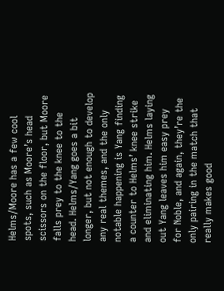Helms/Moore has a few cool spots, such as Moore’s head scissors on the floor, but Moore falls prey to the knee to the head. Helms/Yang goes a bit longer, but not enough to develop any real themes, and the only notable happening is Yang finding a counter to Helms’ knee strike and eliminating him. Helms laying out Yang leaves him easy prey for Noble, and again, they’re the only pairing in the match that really makes good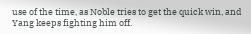use of the time, as Noble tries to get the quick win, and Yang keeps fighting him off.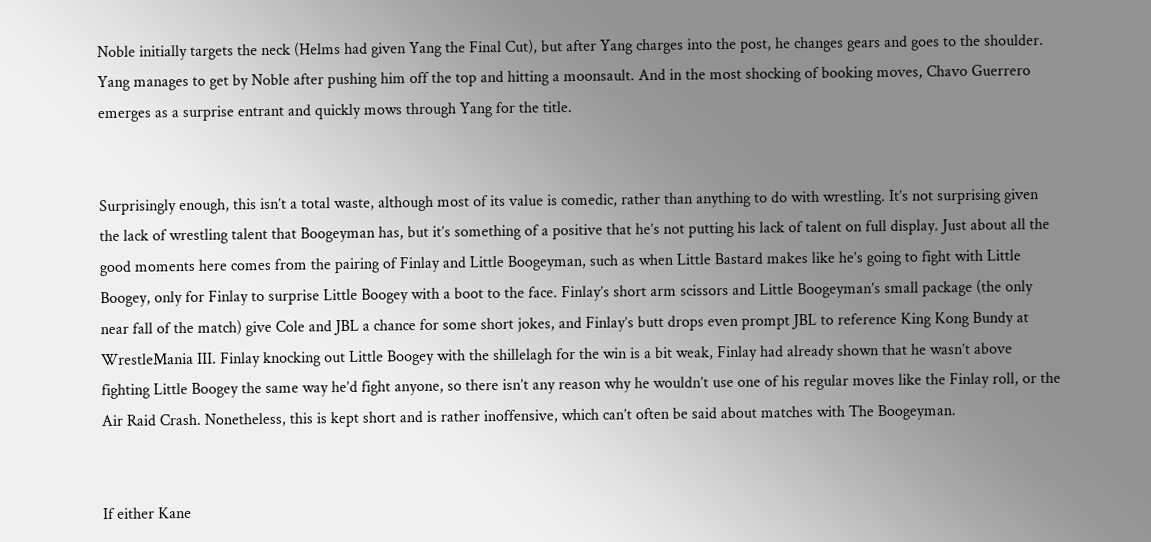Noble initially targets the neck (Helms had given Yang the Final Cut), but after Yang charges into the post, he changes gears and goes to the shoulder. Yang manages to get by Noble after pushing him off the top and hitting a moonsault. And in the most shocking of booking moves, Chavo Guerrero emerges as a surprise entrant and quickly mows through Yang for the title.


Surprisingly enough, this isn’t a total waste, although most of its value is comedic, rather than anything to do with wrestling. It’s not surprising given the lack of wrestling talent that Boogeyman has, but it’s something of a positive that he’s not putting his lack of talent on full display. Just about all the good moments here comes from the pairing of Finlay and Little Boogeyman, such as when Little Bastard makes like he’s going to fight with Little Boogey, only for Finlay to surprise Little Boogey with a boot to the face. Finlay’s short arm scissors and Little Boogeyman’s small package (the only near fall of the match) give Cole and JBL a chance for some short jokes, and Finlay’s butt drops even prompt JBL to reference King Kong Bundy at WrestleMania III. Finlay knocking out Little Boogey with the shillelagh for the win is a bit weak, Finlay had already shown that he wasn’t above fighting Little Boogey the same way he’d fight anyone, so there isn’t any reason why he wouldn’t use one of his regular moves like the Finlay roll, or the Air Raid Crash. Nonetheless, this is kept short and is rather inoffensive, which can’t often be said about matches with The Boogeyman.


If either Kane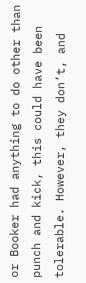or Booker had anything to do other than punch and kick, this could have been tolerable. However, they don’t, and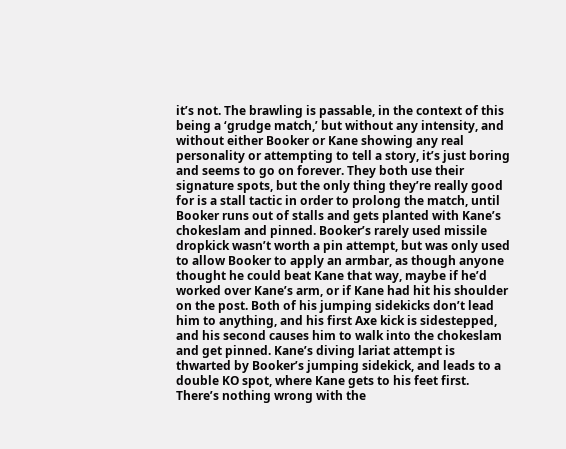it’s not. The brawling is passable, in the context of this being a ‘grudge match,’ but without any intensity, and without either Booker or Kane showing any real personality or attempting to tell a story, it’s just boring and seems to go on forever. They both use their signature spots, but the only thing they’re really good for is a stall tactic in order to prolong the match, until Booker runs out of stalls and gets planted with Kane’s chokeslam and pinned. Booker’s rarely used missile dropkick wasn’t worth a pin attempt, but was only used to allow Booker to apply an armbar, as though anyone thought he could beat Kane that way, maybe if he’d worked over Kane’s arm, or if Kane had hit his shoulder on the post. Both of his jumping sidekicks don’t lead him to anything, and his first Axe kick is sidestepped, and his second causes him to walk into the chokeslam and get pinned. Kane’s diving lariat attempt is thwarted by Booker’s jumping sidekick, and leads to a double KO spot, where Kane gets to his feet first. There’s nothing wrong with the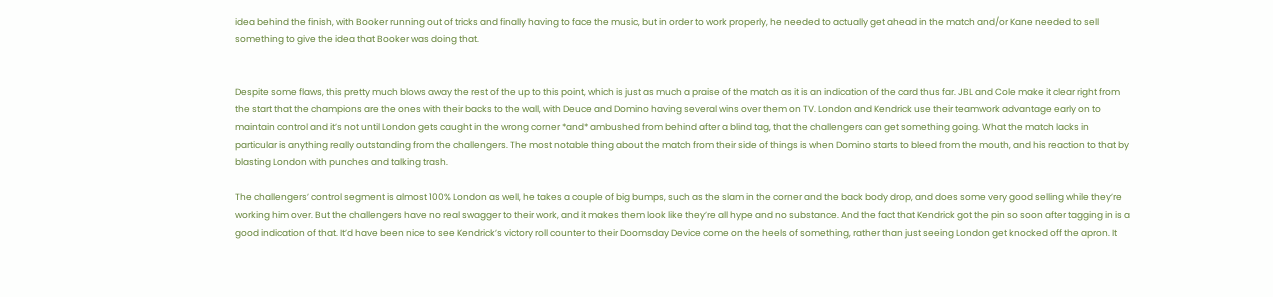idea behind the finish, with Booker running out of tricks and finally having to face the music, but in order to work properly, he needed to actually get ahead in the match and/or Kane needed to sell something to give the idea that Booker was doing that.


Despite some flaws, this pretty much blows away the rest of the up to this point, which is just as much a praise of the match as it is an indication of the card thus far. JBL and Cole make it clear right from the start that the champions are the ones with their backs to the wall, with Deuce and Domino having several wins over them on TV. London and Kendrick use their teamwork advantage early on to maintain control and it’s not until London gets caught in the wrong corner *and* ambushed from behind after a blind tag, that the challengers can get something going. What the match lacks in particular is anything really outstanding from the challengers. The most notable thing about the match from their side of things is when Domino starts to bleed from the mouth, and his reaction to that by blasting London with punches and talking trash.

The challengers’ control segment is almost 100% London as well, he takes a couple of big bumps, such as the slam in the corner and the back body drop, and does some very good selling while they’re working him over. But the challengers have no real swagger to their work, and it makes them look like they’re all hype and no substance. And the fact that Kendrick got the pin so soon after tagging in is a good indication of that. It’d have been nice to see Kendrick’s victory roll counter to their Doomsday Device come on the heels of something, rather than just seeing London get knocked off the apron. It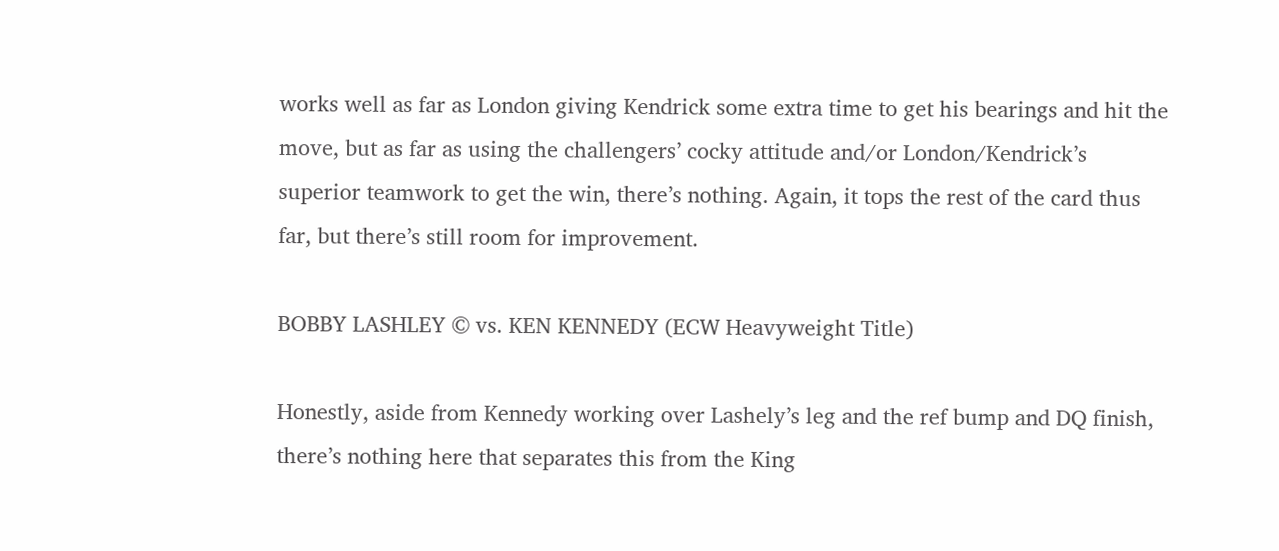works well as far as London giving Kendrick some extra time to get his bearings and hit the move, but as far as using the challengers’ cocky attitude and/or London/Kendrick’s superior teamwork to get the win, there’s nothing. Again, it tops the rest of the card thus far, but there’s still room for improvement.

BOBBY LASHLEY © vs. KEN KENNEDY (ECW Heavyweight Title)

Honestly, aside from Kennedy working over Lashely’s leg and the ref bump and DQ finish, there’s nothing here that separates this from the King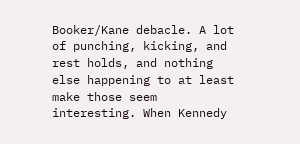Booker/Kane debacle. A lot of punching, kicking, and rest holds, and nothing else happening to at least make those seem interesting. When Kennedy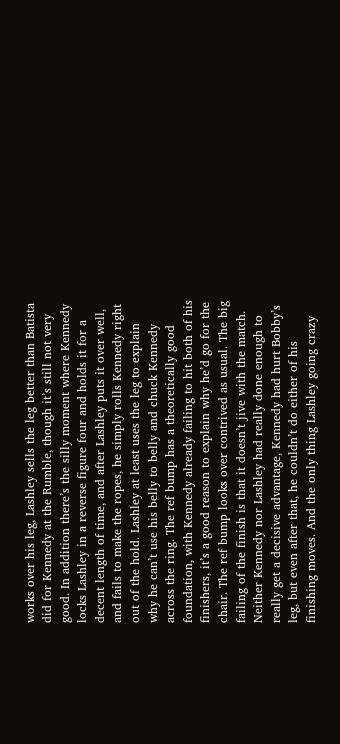works over his leg, Lashley sells the leg better than Batista did for Kennedy at the Rumble, though it’s still not very good. In addition there’s the silly moment where Kennedy locks Lashley in a reverse figure four and holds it for a decent length of time, and after Lashley puts it over well, and fails to make the ropes, he simply rolls Kennedy right out of the hold. Lashley at least uses the leg to explain why he can’t use his belly to belly and chuck Kennedy across the ring. The ref bump has a theoretically good foundation, with Kennedy already failing to hit both of his finishers, it’s a good reason to explain why he’d go for the chair. The ref bump looks over contrived as usual. The big failing of the finish is that it doesn’t jive with the match. Neither Kennedy nor Lashley had really done enough to really get a decisive advantage, Kennedy had hurt Bobby’s leg, but even after that, he couldn’t do either of his finishing moves. And the only thing Lashley going crazy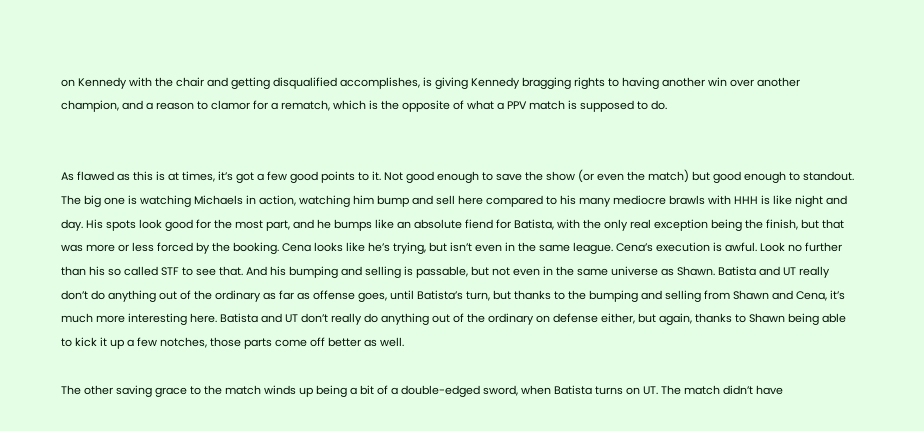on Kennedy with the chair and getting disqualified accomplishes, is giving Kennedy bragging rights to having another win over another champion, and a reason to clamor for a rematch, which is the opposite of what a PPV match is supposed to do.


As flawed as this is at times, it’s got a few good points to it. Not good enough to save the show (or even the match) but good enough to standout. The big one is watching Michaels in action, watching him bump and sell here compared to his many mediocre brawls with HHH is like night and day. His spots look good for the most part, and he bumps like an absolute fiend for Batista, with the only real exception being the finish, but that was more or less forced by the booking. Cena looks like he’s trying, but isn’t even in the same league. Cena’s execution is awful. Look no further than his so called STF to see that. And his bumping and selling is passable, but not even in the same universe as Shawn. Batista and UT really don’t do anything out of the ordinary as far as offense goes, until Batista’s turn, but thanks to the bumping and selling from Shawn and Cena, it’s much more interesting here. Batista and UT don’t really do anything out of the ordinary on defense either, but again, thanks to Shawn being able to kick it up a few notches, those parts come off better as well.

The other saving grace to the match winds up being a bit of a double-edged sword, when Batista turns on UT. The match didn’t have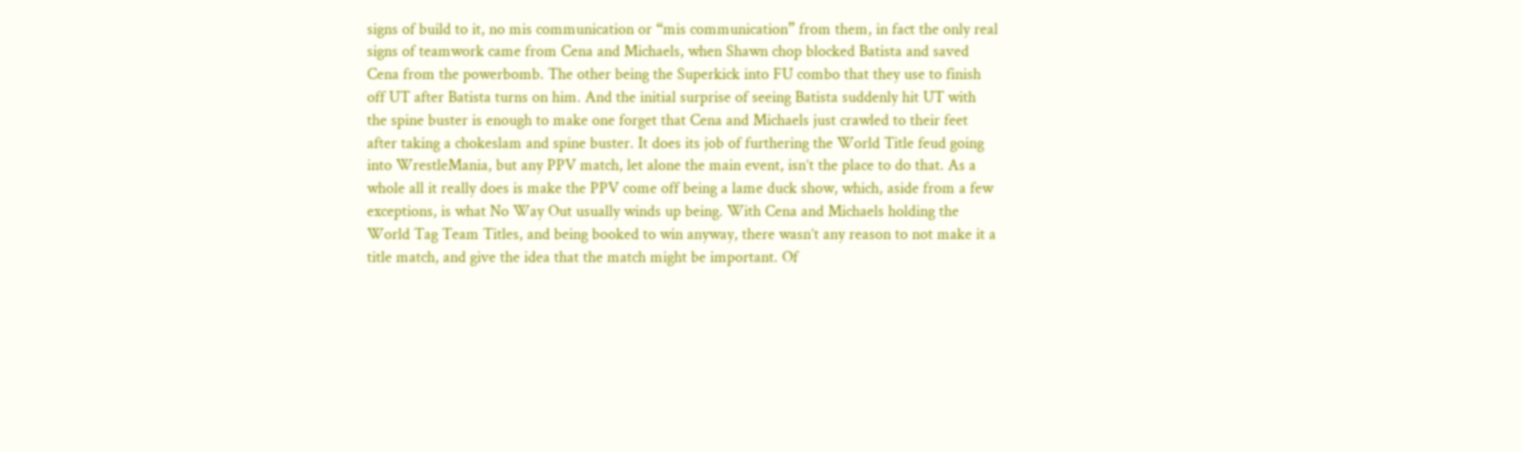signs of build to it, no mis communication or “mis communication” from them, in fact the only real signs of teamwork came from Cena and Michaels, when Shawn chop blocked Batista and saved Cena from the powerbomb. The other being the Superkick into FU combo that they use to finish off UT after Batista turns on him. And the initial surprise of seeing Batista suddenly hit UT with the spine buster is enough to make one forget that Cena and Michaels just crawled to their feet after taking a chokeslam and spine buster. It does its job of furthering the World Title feud going into WrestleMania, but any PPV match, let alone the main event, isn’t the place to do that. As a whole all it really does is make the PPV come off being a lame duck show, which, aside from a few exceptions, is what No Way Out usually winds up being. With Cena and Michaels holding the World Tag Team Titles, and being booked to win anyway, there wasn’t any reason to not make it a title match, and give the idea that the match might be important. Of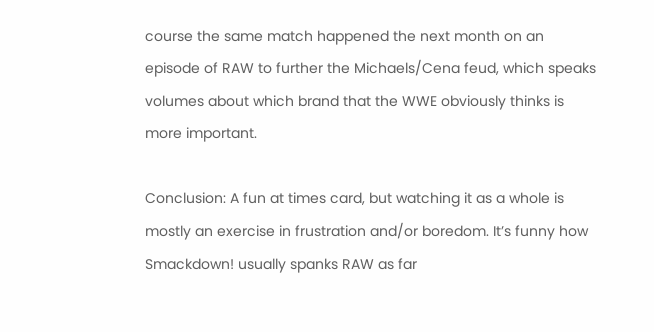course the same match happened the next month on an episode of RAW to further the Michaels/Cena feud, which speaks volumes about which brand that the WWE obviously thinks is more important.

Conclusion: A fun at times card, but watching it as a whole is mostly an exercise in frustration and/or boredom. It’s funny how Smackdown! usually spanks RAW as far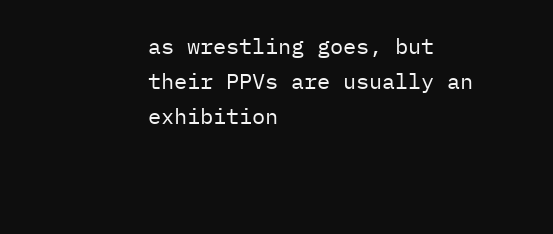as wrestling goes, but their PPVs are usually an exhibition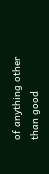of anything other than good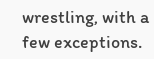wrestling, with a few exceptions.